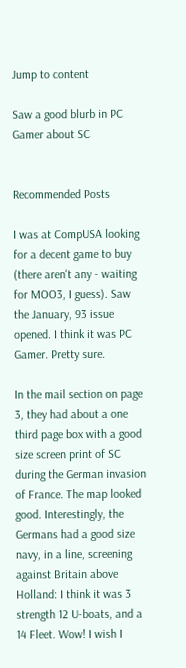Jump to content

Saw a good blurb in PC Gamer about SC


Recommended Posts

I was at CompUSA looking for a decent game to buy (there aren't any - waiting for MOO3, I guess). Saw the January, 93 issue opened. I think it was PC Gamer. Pretty sure.

In the mail section on page 3, they had about a one third page box with a good size screen print of SC during the German invasion of France. The map looked good. Interestingly, the Germans had a good size navy, in a line, screening against Britain above Holland: I think it was 3 strength 12 U-boats, and a 14 Fleet. Wow! I wish I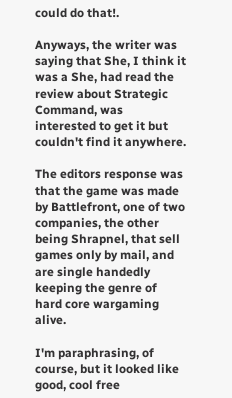could do that!.

Anyways, the writer was saying that She, I think it was a She, had read the review about Strategic Command, was interested to get it but couldn't find it anywhere.

The editors response was that the game was made by Battlefront, one of two companies, the other being Shrapnel, that sell games only by mail, and are single handedly keeping the genre of hard core wargaming alive.

I'm paraphrasing, of course, but it looked like good, cool free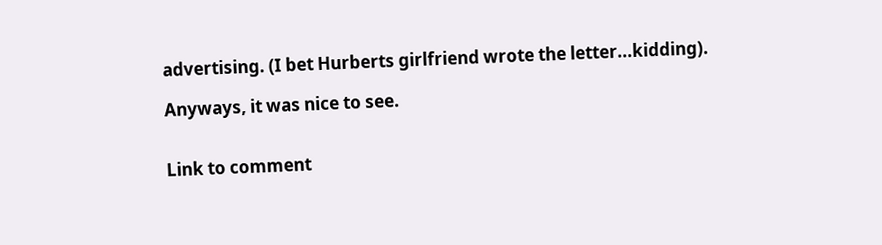advertising. (I bet Hurberts girlfriend wrote the letter...kidding).

Anyways, it was nice to see.


Link to comment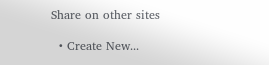Share on other sites

  • Create New...